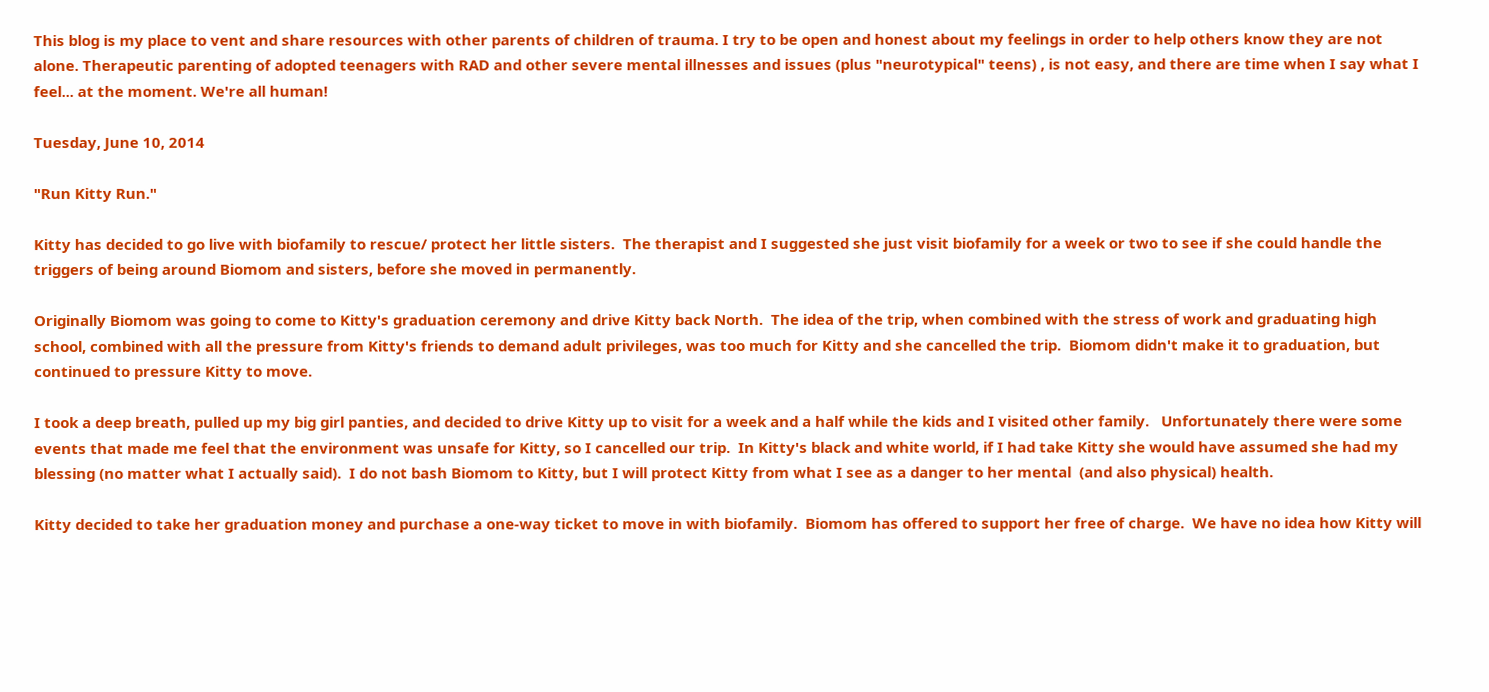This blog is my place to vent and share resources with other parents of children of trauma. I try to be open and honest about my feelings in order to help others know they are not alone. Therapeutic parenting of adopted teenagers with RAD and other severe mental illnesses and issues (plus "neurotypical" teens) , is not easy, and there are time when I say what I feel... at the moment. We're all human!

Tuesday, June 10, 2014

"Run Kitty Run."

Kitty has decided to go live with biofamily to rescue/ protect her little sisters.  The therapist and I suggested she just visit biofamily for a week or two to see if she could handle the triggers of being around Biomom and sisters, before she moved in permanently.

Originally Biomom was going to come to Kitty's graduation ceremony and drive Kitty back North.  The idea of the trip, when combined with the stress of work and graduating high school, combined with all the pressure from Kitty's friends to demand adult privileges, was too much for Kitty and she cancelled the trip.  Biomom didn't make it to graduation, but continued to pressure Kitty to move.

I took a deep breath, pulled up my big girl panties, and decided to drive Kitty up to visit for a week and a half while the kids and I visited other family.   Unfortunately there were some events that made me feel that the environment was unsafe for Kitty, so I cancelled our trip.  In Kitty's black and white world, if I had take Kitty she would have assumed she had my blessing (no matter what I actually said).  I do not bash Biomom to Kitty, but I will protect Kitty from what I see as a danger to her mental  (and also physical) health.

Kitty decided to take her graduation money and purchase a one-way ticket to move in with biofamily.  Biomom has offered to support her free of charge.  We have no idea how Kitty will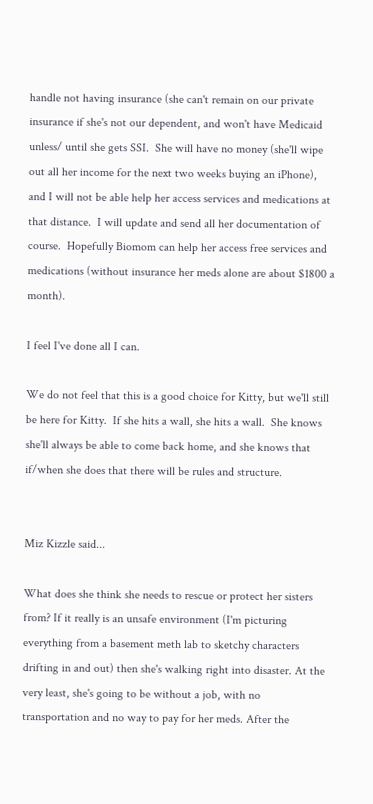handle not having insurance (she can't remain on our private insurance if she's not our dependent, and won't have Medicaid unless/ until she gets SSI.  She will have no money (she'll wipe out all her income for the next two weeks buying an iPhone), and I will not be able help her access services and medications at that distance.  I will update and send all her documentation of course.  Hopefully Biomom can help her access free services and medications (without insurance her meds alone are about $1800 a month).

I feel I've done all I can.

We do not feel that this is a good choice for Kitty, but we'll still be here for Kitty.  If she hits a wall, she hits a wall.  She knows she'll always be able to come back home, and she knows that if/when she does that there will be rules and structure.


Miz Kizzle said...

What does she think she needs to rescue or protect her sisters from? If it really is an unsafe environment (I'm picturing everything from a basement meth lab to sketchy characters drifting in and out) then she's walking right into disaster. At the very least, she's going to be without a job, with no transportation and no way to pay for her meds. After the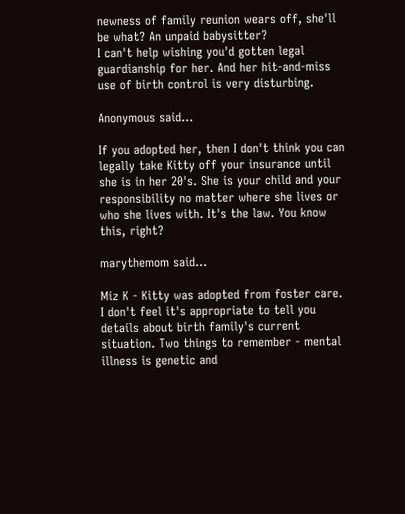newness of family reunion wears off, she'll be what? An unpaid babysitter?
I can't help wishing you'd gotten legal guardianship for her. And her hit-and-miss use of birth control is very disturbing.

Anonymous said...

If you adopted her, then I don't think you can legally take Kitty off your insurance until she is in her 20's. She is your child and your responsibility no matter where she lives or who she lives with. It's the law. You know this, right?

marythemom said...

Miz K - Kitty was adopted from foster care. I don't feel it's appropriate to tell you details about birth family's current situation. Two things to remember - mental illness is genetic and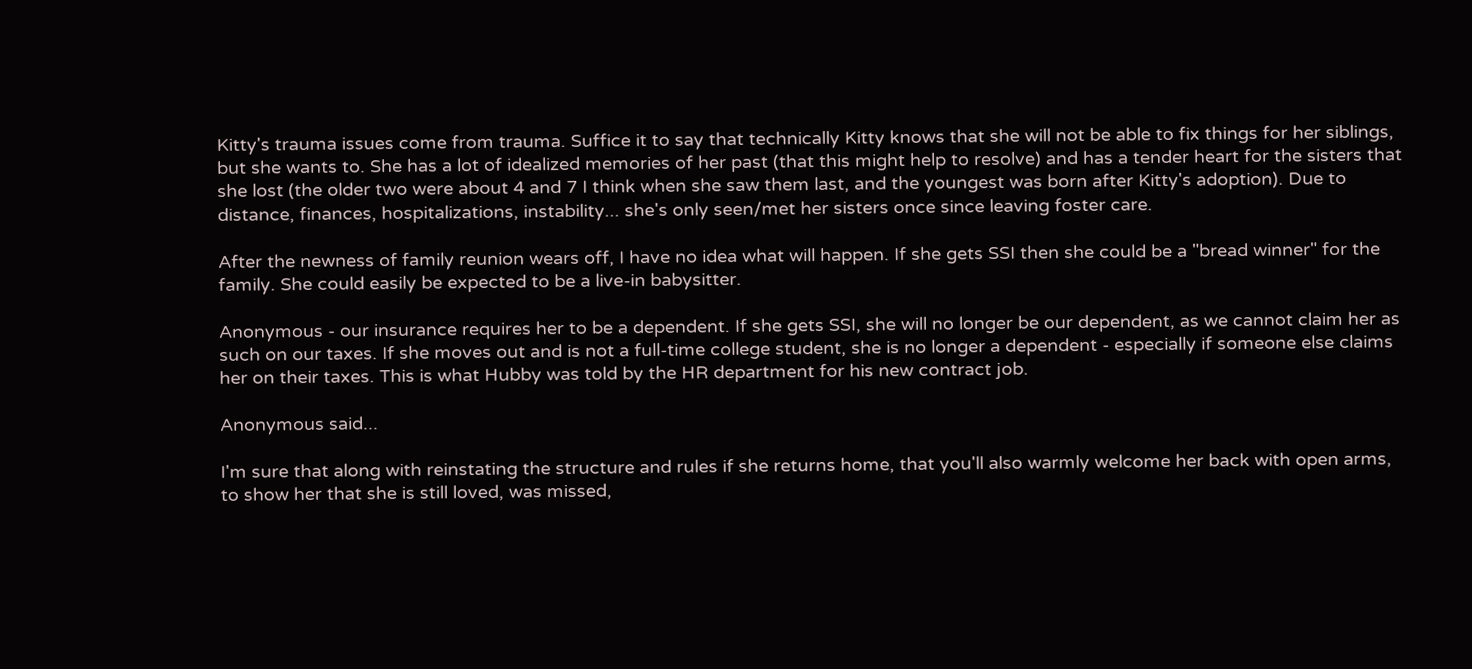Kitty's trauma issues come from trauma. Suffice it to say that technically Kitty knows that she will not be able to fix things for her siblings, but she wants to. She has a lot of idealized memories of her past (that this might help to resolve) and has a tender heart for the sisters that she lost (the older two were about 4 and 7 I think when she saw them last, and the youngest was born after Kitty's adoption). Due to distance, finances, hospitalizations, instability... she's only seen/met her sisters once since leaving foster care.

After the newness of family reunion wears off, I have no idea what will happen. If she gets SSI then she could be a "bread winner" for the family. She could easily be expected to be a live-in babysitter.

Anonymous - our insurance requires her to be a dependent. If she gets SSI, she will no longer be our dependent, as we cannot claim her as such on our taxes. If she moves out and is not a full-time college student, she is no longer a dependent - especially if someone else claims her on their taxes. This is what Hubby was told by the HR department for his new contract job.

Anonymous said...

I'm sure that along with reinstating the structure and rules if she returns home, that you'll also warmly welcome her back with open arms, to show her that she is still loved, was missed,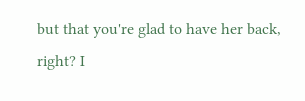but that you're glad to have her back, right? I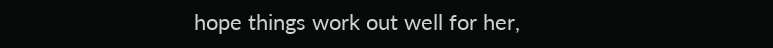hope things work out well for her,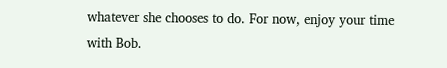whatever she chooses to do. For now, enjoy your time with Bob.